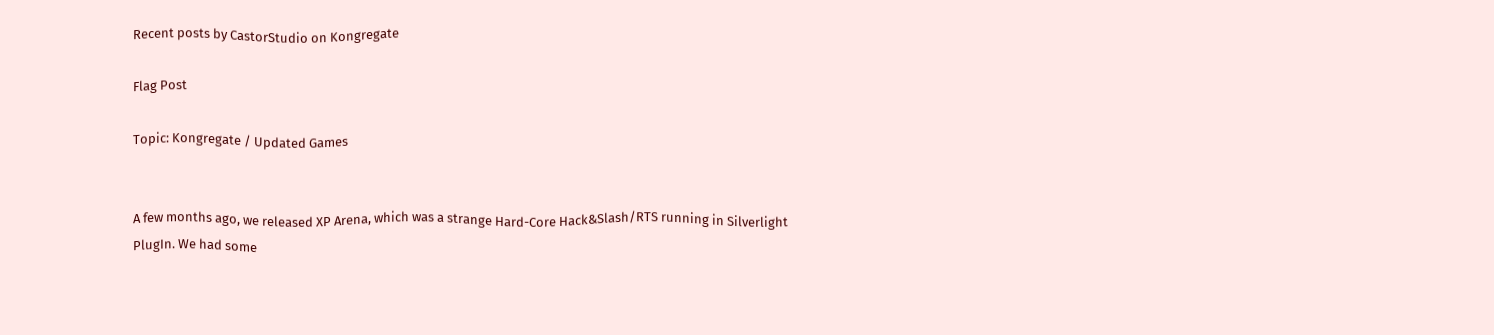Recent posts by CastorStudio on Kongregate

Flag Post

Topic: Kongregate / Updated Games


A few months ago, we released XP Arena, which was a strange Hard-Core Hack&Slash/RTS running in Silverlight PlugIn. We had some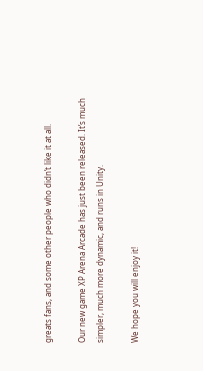greats fans, and some other people who didn’t like it at all.

Our new game XP Arena Arcade has just been released. It’s much simpler, much more dynamic, and runs in Unity.

We hope you will enjoy it!